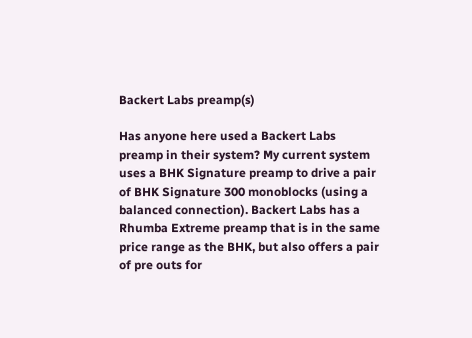Backert Labs preamp(s)

Has anyone here used a Backert Labs preamp in their system? My current system uses a BHK Signature preamp to drive a pair of BHK Signature 300 monoblocks (using a balanced connection). Backert Labs has a Rhumba Extreme preamp that is in the same price range as the BHK, but also offers a pair of pre outs for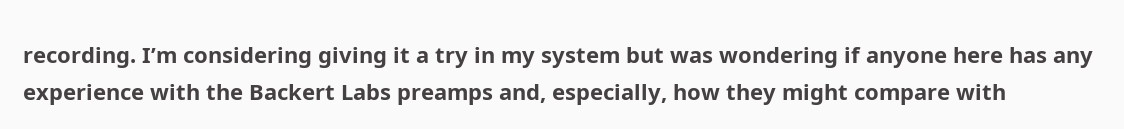recording. I’m considering giving it a try in my system but was wondering if anyone here has any experience with the Backert Labs preamps and, especially, how they might compare with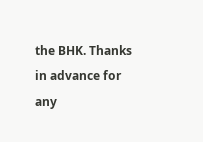the BHK. Thanks in advance for any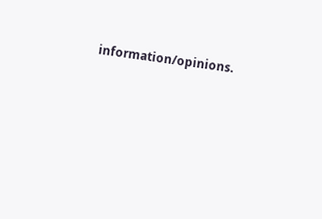information/opinions.